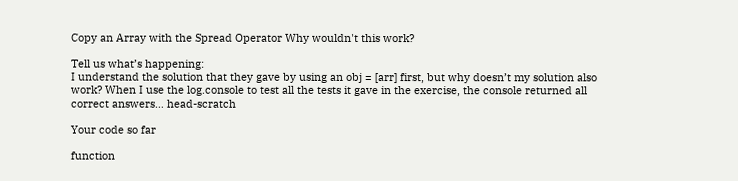Copy an Array with the Spread Operator Why wouldn't this work?

Tell us what’s happening:
I understand the solution that they gave by using an obj = [arr] first, but why doesn’t my solution also work? When I use the log.console to test all the tests it gave in the exercise, the console returned all correct answers… head-scratch

Your code so far

function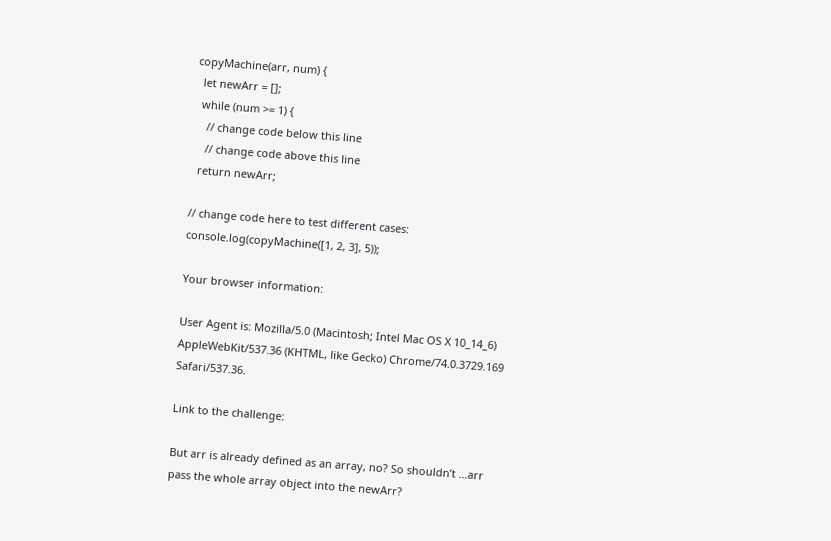copyMachine(arr, num) {
  let newArr = [];
  while (num >= 1) {
    // change code below this line
    // change code above this line
  return newArr;

// change code here to test different cases:
console.log(copyMachine([1, 2, 3], 5));

Your browser information:

User Agent is: Mozilla/5.0 (Macintosh; Intel Mac OS X 10_14_6) AppleWebKit/537.36 (KHTML, like Gecko) Chrome/74.0.3729.169 Safari/537.36.

Link to the challenge:

But arr is already defined as an array, no? So shouldn’t ...arr pass the whole array object into the newArr?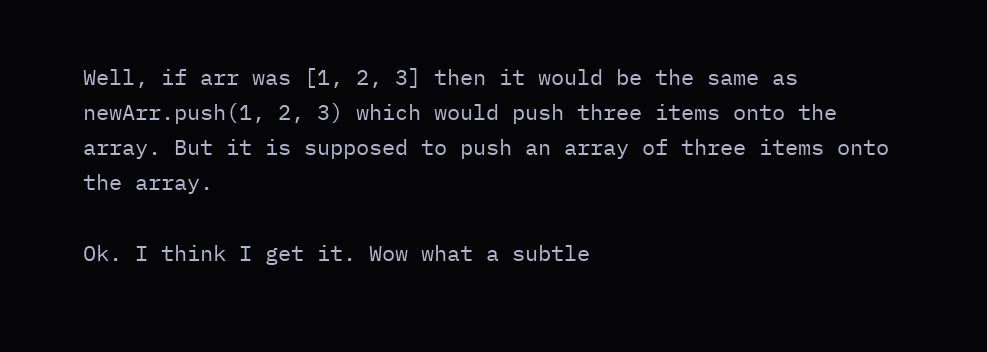Well, if arr was [1, 2, 3] then it would be the same as newArr.push(1, 2, 3) which would push three items onto the array. But it is supposed to push an array of three items onto the array.

Ok. I think I get it. Wow what a subtle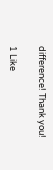difference! Thank you!

1 Like